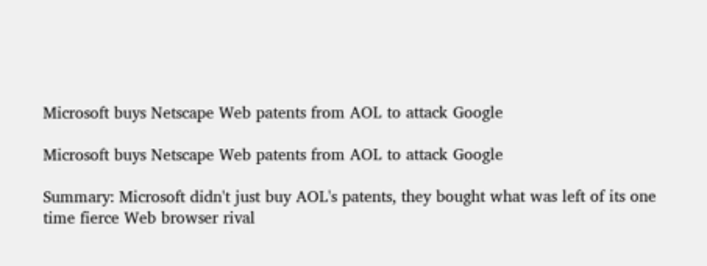Microsoft buys Netscape Web patents from AOL to attack Google

Microsoft buys Netscape Web patents from AOL to attack Google

Summary: Microsoft didn't just buy AOL's patents, they bought what was left of its one time fierce Web browser rival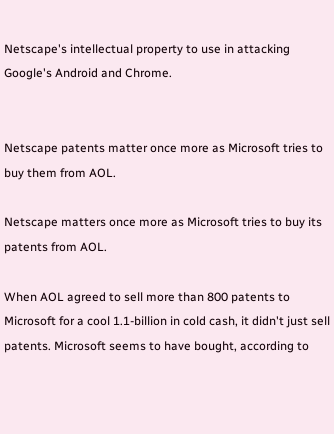Netscape's intellectual property to use in attacking Google's Android and Chrome.


Netscape patents matter once more as Microsoft tries to buy them from AOL.

Netscape matters once more as Microsoft tries to buy its patents from AOL.

When AOL agreed to sell more than 800 patents to Microsoft for a cool 1.1-billion in cold cash, it didn't just sell patents. Microsoft seems to have bought, according to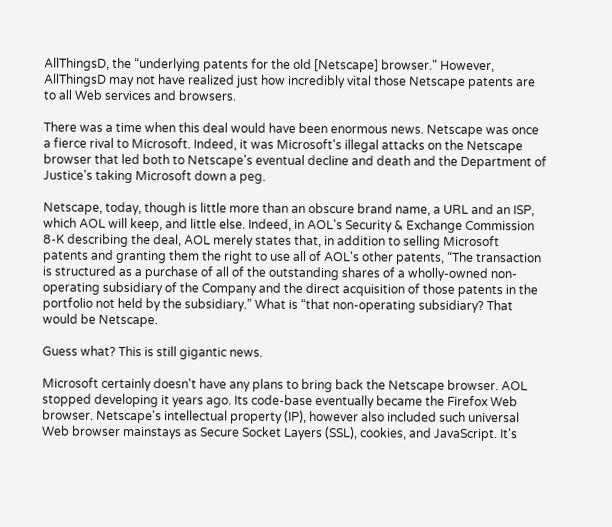AllThingsD, the “underlying patents for the old [Netscape] browser." However, AllThingsD may not have realized just how incredibly vital those Netscape patents are to all Web services and browsers.

There was a time when this deal would have been enormous news. Netscape was once a fierce rival to Microsoft. Indeed, it was Microsoft's illegal attacks on the Netscape browser that led both to Netscape's eventual decline and death and the Department of Justice's taking Microsoft down a peg.

Netscape, today, though is little more than an obscure brand name, a URL and an ISP, which AOL will keep, and little else. Indeed, in AOL's Security & Exchange Commission 8-K describing the deal, AOL merely states that, in addition to selling Microsoft patents and granting them the right to use all of AOL's other patents, “The transaction is structured as a purchase of all of the outstanding shares of a wholly-owned non-operating subsidiary of the Company and the direct acquisition of those patents in the portfolio not held by the subsidiary.” What is “that non-operating subsidiary? That would be Netscape.

Guess what? This is still gigantic news.

Microsoft certainly doesn't have any plans to bring back the Netscape browser. AOL stopped developing it years ago. Its code-base eventually became the Firefox Web browser. Netscape's intellectual property (IP), however also included such universal Web browser mainstays as Secure Socket Layers (SSL), cookies, and JavaScript. It's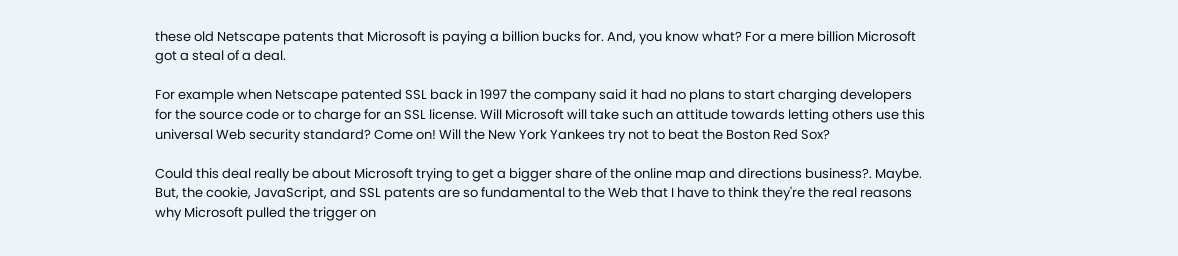these old Netscape patents that Microsoft is paying a billion bucks for. And, you know what? For a mere billion Microsoft got a steal of a deal.

For example when Netscape patented SSL back in 1997 the company said it had no plans to start charging developers for the source code or to charge for an SSL license. Will Microsoft will take such an attitude towards letting others use this universal Web security standard? Come on! Will the New York Yankees try not to beat the Boston Red Sox?

Could this deal really be about Microsoft trying to get a bigger share of the online map and directions business?. Maybe. But, the cookie, JavaScript, and SSL patents are so fundamental to the Web that I have to think they're the real reasons why Microsoft pulled the trigger on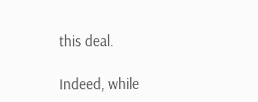this deal.

Indeed, while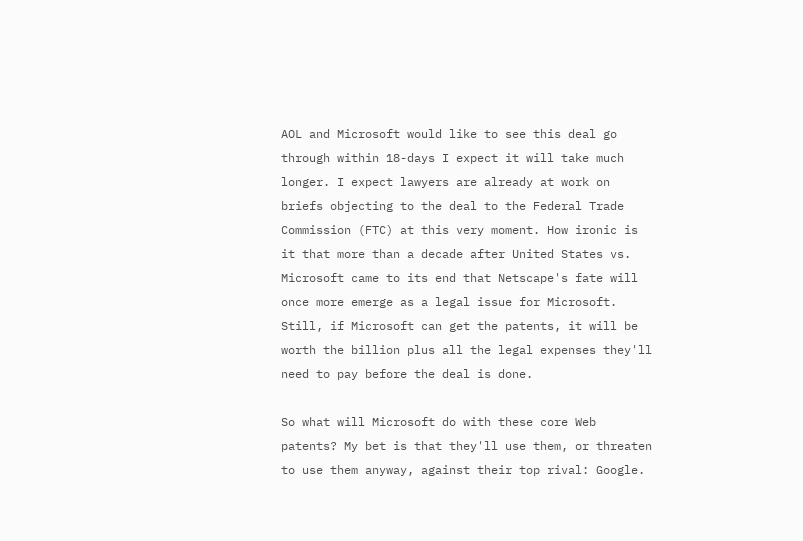AOL and Microsoft would like to see this deal go through within 18-days I expect it will take much longer. I expect lawyers are already at work on briefs objecting to the deal to the Federal Trade Commission (FTC) at this very moment. How ironic is it that more than a decade after United States vs. Microsoft came to its end that Netscape's fate will once more emerge as a legal issue for Microsoft. Still, if Microsoft can get the patents, it will be worth the billion plus all the legal expenses they'll need to pay before the deal is done.

So what will Microsoft do with these core Web patents? My bet is that they'll use them, or threaten to use them anyway, against their top rival: Google.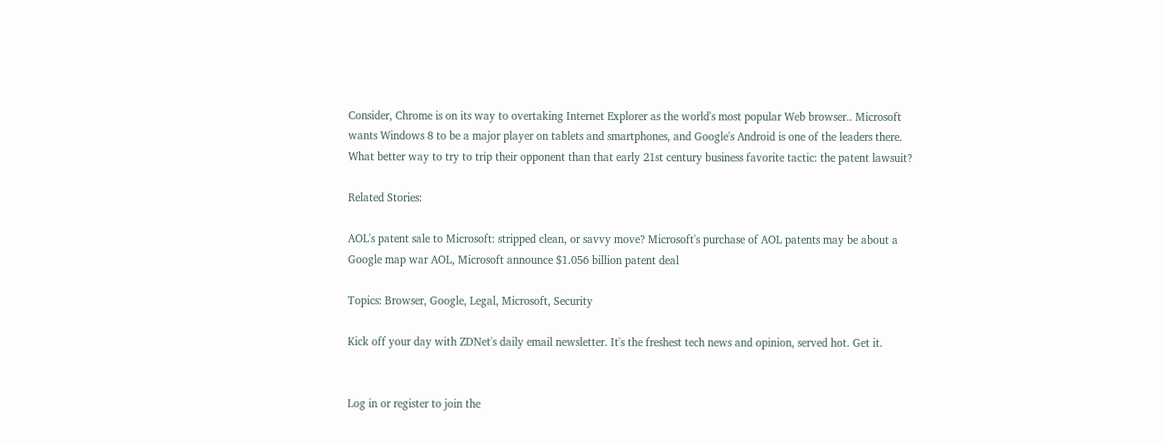Consider, Chrome is on its way to overtaking Internet Explorer as the world's most popular Web browser.. Microsoft wants Windows 8 to be a major player on tablets and smartphones, and Google's Android is one of the leaders there. What better way to try to trip their opponent than that early 21st century business favorite tactic: the patent lawsuit?

Related Stories:

AOL's patent sale to Microsoft: stripped clean, or savvy move? Microsoft's purchase of AOL patents may be about a Google map war AOL, Microsoft announce $1.056 billion patent deal

Topics: Browser, Google, Legal, Microsoft, Security

Kick off your day with ZDNet's daily email newsletter. It's the freshest tech news and opinion, served hot. Get it.


Log in or register to join the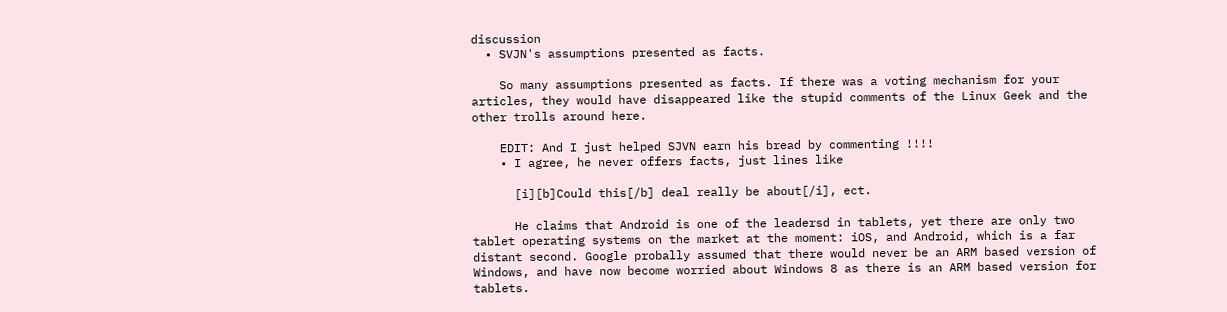discussion
  • SVJN's assumptions presented as facts.

    So many assumptions presented as facts. If there was a voting mechanism for your articles, they would have disappeared like the stupid comments of the Linux Geek and the other trolls around here.

    EDIT: And I just helped SJVN earn his bread by commenting !!!!
    • I agree, he never offers facts, just lines like

      [i][b]Could this[/b] deal really be about[/i], ect.

      He claims that Android is one of the leadersd in tablets, yet there are only two tablet operating systems on the market at the moment: iOS, and Android, which is a far distant second. Google probally assumed that there would never be an ARM based version of Windows, and have now become worried about Windows 8 as there is an ARM based version for tablets.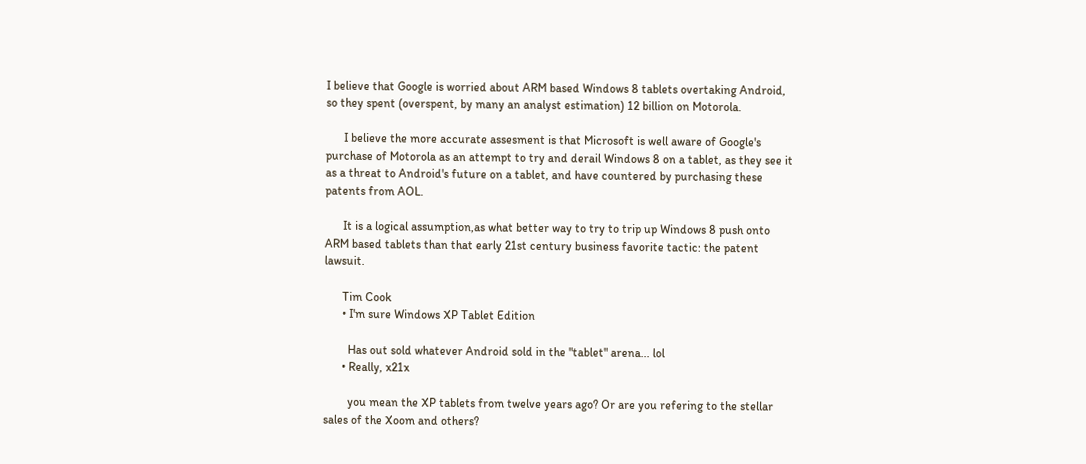I believe that Google is worried about ARM based Windows 8 tablets overtaking Android, so they spent (overspent, by many an analyst estimation) 12 billion on Motorola.

      I believe the more accurate assesment is that Microsoft is well aware of Google's purchase of Motorola as an attempt to try and derail Windows 8 on a tablet, as they see it as a threat to Android's future on a tablet, and have countered by purchasing these patents from AOL.

      It is a logical assumption,as what better way to try to trip up Windows 8 push onto ARM based tablets than that early 21st century business favorite tactic: the patent lawsuit.

      Tim Cook
      • I'm sure Windows XP Tablet Edition

        Has out sold whatever Android sold in the "tablet" arena... lol
      • Really, x21x

        you mean the XP tablets from twelve years ago? Or are you refering to the stellar sales of the Xoom and others?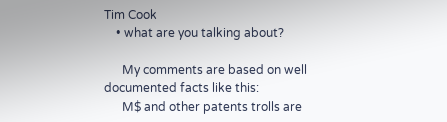Tim Cook
    • what are you talking about?

      My comments are based on well documented facts like this:
      M$ and other patents trolls are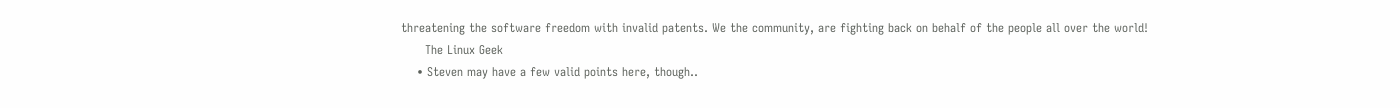threatening the software freedom with invalid patents. We the community, are fighting back on behalf of the people all over the world!
      The Linux Geek
    • Steven may have a few valid points here, though..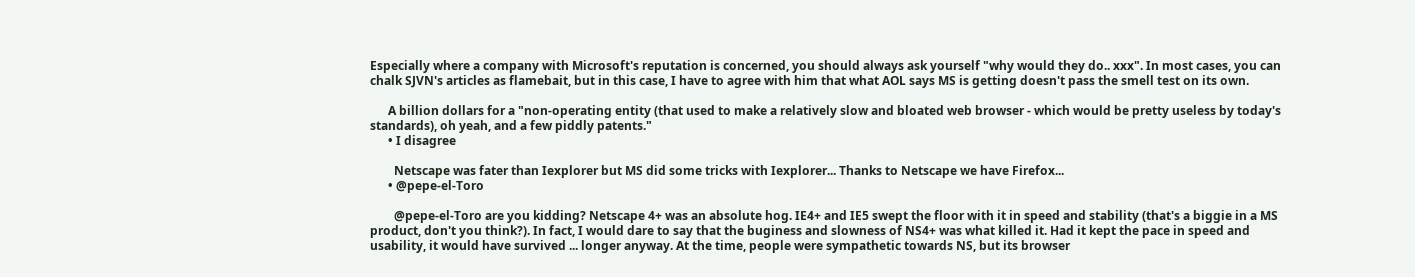Especially where a company with Microsoft's reputation is concerned, you should always ask yourself "why would they do.. xxx". In most cases, you can chalk SJVN's articles as flamebait, but in this case, I have to agree with him that what AOL says MS is getting doesn't pass the smell test on its own.

      A billion dollars for a "non-operating entity (that used to make a relatively slow and bloated web browser - which would be pretty useless by today's standards), oh yeah, and a few piddly patents."
      • I disagree

        Netscape was fater than Iexplorer but MS did some tricks with Iexplorer... Thanks to Netscape we have Firefox...
      • @pepe-el-Toro

        @pepe-el-Toro are you kidding? Netscape 4+ was an absolute hog. IE4+ and IE5 swept the floor with it in speed and stability (that's a biggie in a MS product, don't you think?). In fact, I would dare to say that the buginess and slowness of NS4+ was what killed it. Had it kept the pace in speed and usability, it would have survived ... longer anyway. At the time, people were sympathetic towards NS, but its browser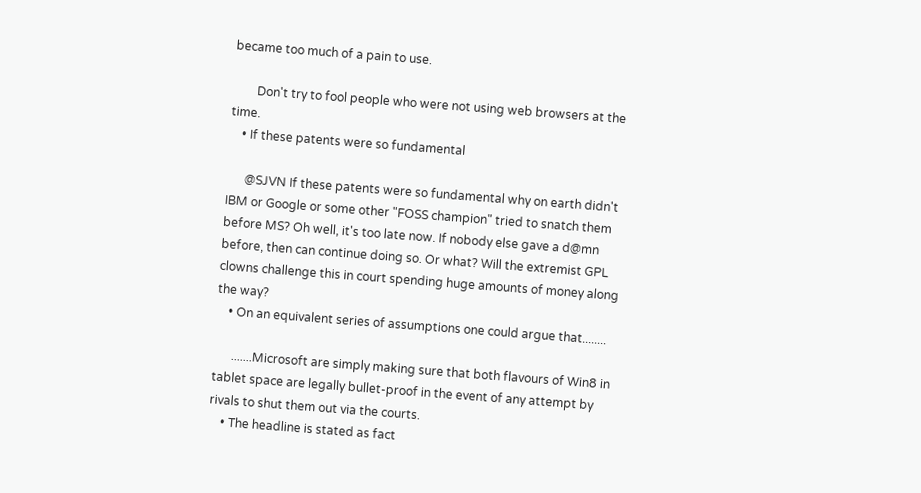became too much of a pain to use.

        Don't try to fool people who were not using web browsers at the time.
    • If these patents were so fundamental

      @SJVN If these patents were so fundamental why on earth didn't IBM or Google or some other "FOSS champion" tried to snatch them before MS? Oh well, it's too late now. If nobody else gave a d@mn before, then can continue doing so. Or what? Will the extremist GPL clowns challenge this in court spending huge amounts of money along the way?
    • On an equivalent series of assumptions one could argue that........

      .......Microsoft are simply making sure that both flavours of Win8 in tablet space are legally bullet-proof in the event of any attempt by rivals to shut them out via the courts.
    • The headline is stated as fact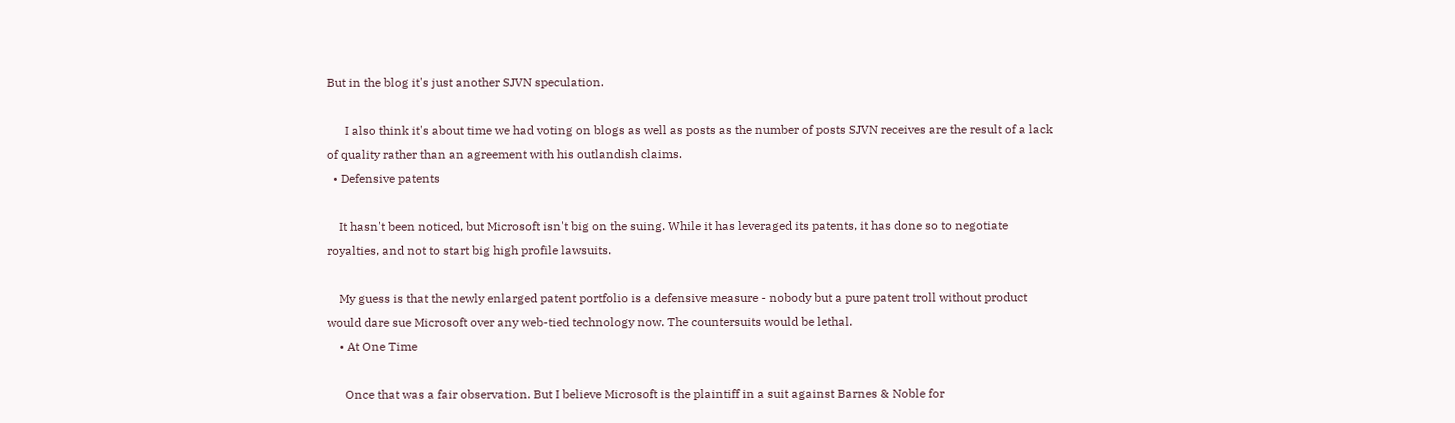But in the blog it's just another SJVN speculation.

      I also think it's about time we had voting on blogs as well as posts as the number of posts SJVN receives are the result of a lack of quality rather than an agreement with his outlandish claims.
  • Defensive patents

    It hasn't been noticed, but Microsoft isn't big on the suing. While it has leveraged its patents, it has done so to negotiate royalties, and not to start big high profile lawsuits.

    My guess is that the newly enlarged patent portfolio is a defensive measure - nobody but a pure patent troll without product would dare sue Microsoft over any web-tied technology now. The countersuits would be lethal.
    • At One Time

      Once that was a fair observation. But I believe Microsoft is the plaintiff in a suit against Barnes & Noble for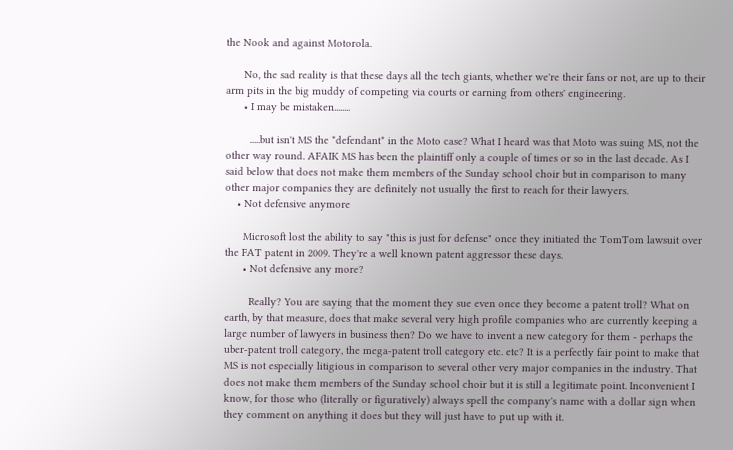the Nook and against Motorola.

      No, the sad reality is that these days all the tech giants, whether we're their fans or not, are up to their arm pits in the big muddy of competing via courts or earning from others' engineering.
      • I may be mistaken........

        .....but isn't MS the *defendant* in the Moto case? What I heard was that Moto was suing MS, not the other way round. AFAIK MS has been the plaintiff only a couple of times or so in the last decade. As I said below that does not make them members of the Sunday school choir but in comparison to many other major companies they are definitely not usually the first to reach for their lawyers.
    • Not defensive anymore

      Microsoft lost the ability to say "this is just for defense" once they initiated the TomTom lawsuit over the FAT patent in 2009. They're a well known patent aggressor these days.
      • Not defensive any more?

        Really? You are saying that the moment they sue even once they become a patent troll? What on earth, by that measure, does that make several very high profile companies who are currently keeping a large number of lawyers in business then? Do we have to invent a new category for them - perhaps the uber-patent troll category, the mega-patent troll category etc. etc? It is a perfectly fair point to make that MS is not especially litigious in comparison to several other very major companies in the industry. That does not make them members of the Sunday school choir but it is still a legitimate point. Inconvenient I know, for those who (literally or figuratively) always spell the company's name with a dollar sign when they comment on anything it does but they will just have to put up with it.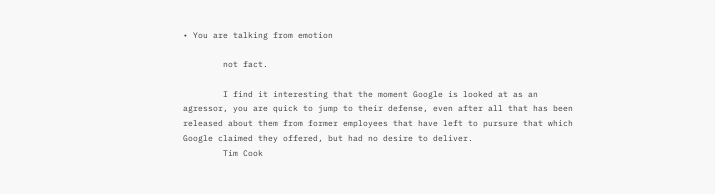• You are talking from emotion

        not fact.

        I find it interesting that the moment Google is looked at as an agressor, you are quick to jump to their defense, even after all that has been released about them from former employees that have left to pursure that which Google claimed they offered, but had no desire to deliver.
        Tim Cook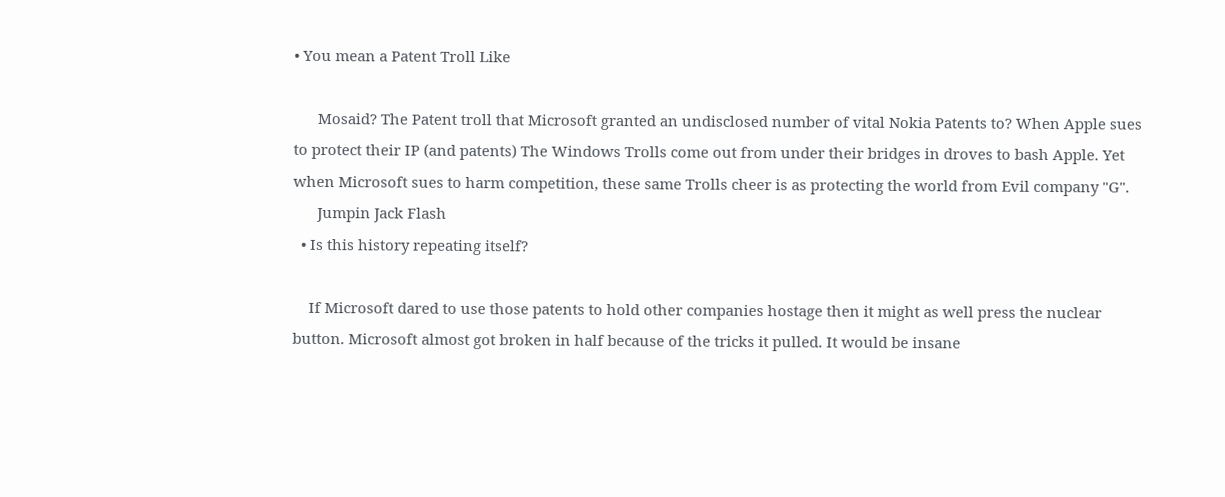• You mean a Patent Troll Like

      Mosaid? The Patent troll that Microsoft granted an undisclosed number of vital Nokia Patents to? When Apple sues to protect their IP (and patents) The Windows Trolls come out from under their bridges in droves to bash Apple. Yet when Microsoft sues to harm competition, these same Trolls cheer is as protecting the world from Evil company "G".
      Jumpin Jack Flash
  • Is this history repeating itself?

    If Microsoft dared to use those patents to hold other companies hostage then it might as well press the nuclear button. Microsoft almost got broken in half because of the tricks it pulled. It would be insane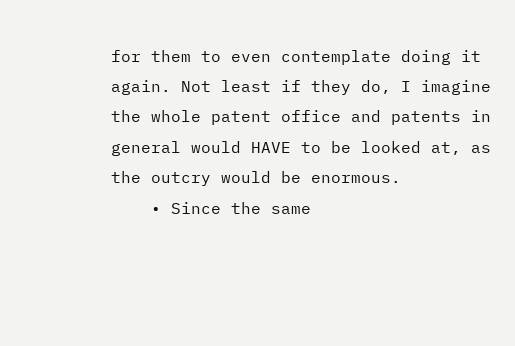for them to even contemplate doing it again. Not least if they do, I imagine the whole patent office and patents in general would HAVE to be looked at, as the outcry would be enormous.
    • Since the same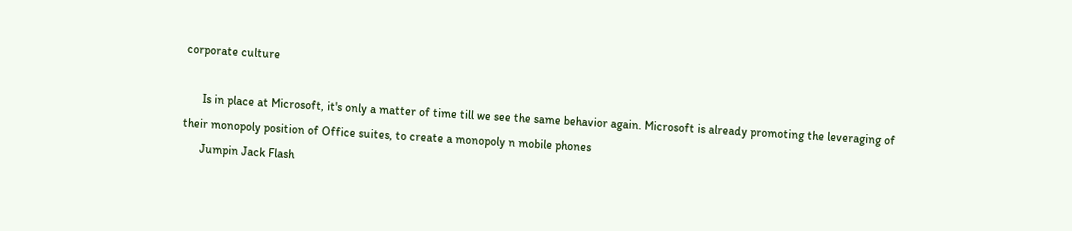corporate culture

      Is in place at Microsoft, it's only a matter of time till we see the same behavior again. Microsoft is already promoting the leveraging of their monopoly position of Office suites, to create a monopoly n mobile phones
      Jumpin Jack Flash